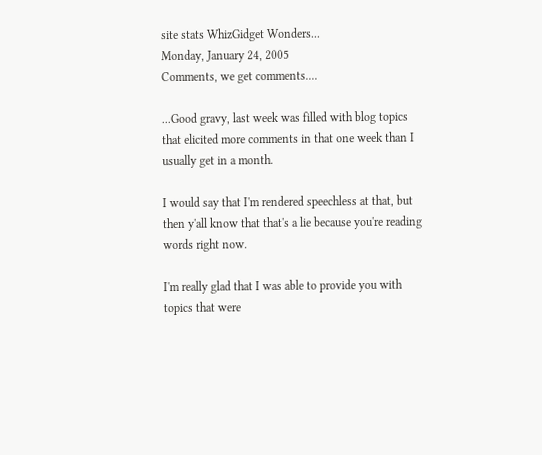site stats WhizGidget Wonders...
Monday, January 24, 2005
Comments, we get comments....

...Good gravy, last week was filled with blog topics that elicited more comments in that one week than I usually get in a month.

I would say that I'm rendered speechless at that, but then y'all know that that's a lie because you're reading words right now.

I'm really glad that I was able to provide you with topics that were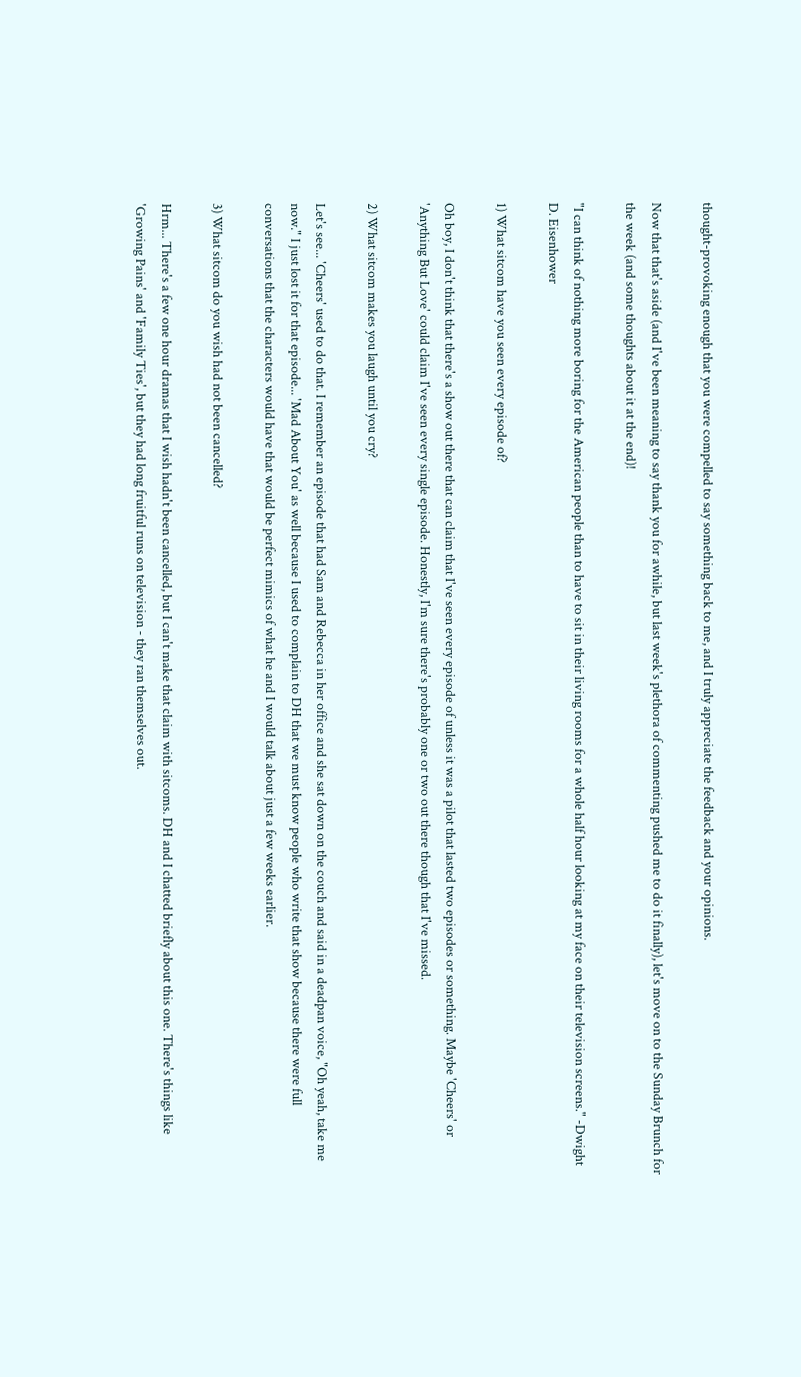thought-provoking enough that you were compelled to say something back to me, and I truly appreciate the feedback and your opinions.

Now that that's aside (and I've been meaning to say thank you for awhile, but last week's plethora of commenting pushed me to do it finally), let's move on to the Sunday Brunch for the week (and some thoughts about it at the end)!

"I can think of nothing more boring for the American people than to have to sit in their living rooms for a whole half hour looking at my face on their television screens." -Dwight D. Eisenhower

1) What sitcom have you seen every episode of?

Oh boy, I don't think that there's a show out there that can claim that I've seen every episode of unless it was a pilot that lasted two episodes or something. Maybe 'Cheers' or 'Anything But Love' could claim I've seen every single episode. Honestly, I'm sure there's probably one or two out there though that I've missed.

2) What sitcom makes you laugh until you cry?

Let's see... 'Cheers' used to do that. I remember an episode that had Sam and Rebecca in her office and she sat down on the couch and said in a deadpan voice, "Oh yeah, take me now." I just lost it for that episode... 'Mad About You' as well because I used to complain to DH that we must know people who write that show because there were full conversations that the characters would have that would be perfect mimics of what he and I would talk about just a few weeks earlier.

3) What sitcom do you wish had not been cancelled?

Hrm... There's a few one hour dramas that I wish hadn't been cancelled, but I can't make that claim with sitcoms. DH and I chatted briefly about this one. There's things like 'Growing Pains' and 'Family Ties', but they had long fruitful runs on television - they ran themselves out.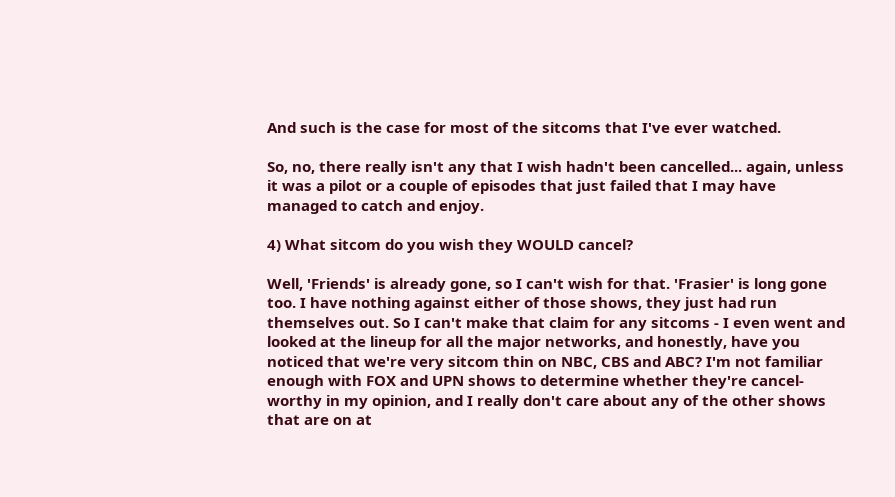And such is the case for most of the sitcoms that I've ever watched.

So, no, there really isn't any that I wish hadn't been cancelled... again, unless it was a pilot or a couple of episodes that just failed that I may have managed to catch and enjoy.

4) What sitcom do you wish they WOULD cancel?

Well, 'Friends' is already gone, so I can't wish for that. 'Frasier' is long gone too. I have nothing against either of those shows, they just had run themselves out. So I can't make that claim for any sitcoms - I even went and looked at the lineup for all the major networks, and honestly, have you noticed that we're very sitcom thin on NBC, CBS and ABC? I'm not familiar enough with FOX and UPN shows to determine whether they're cancel-worthy in my opinion, and I really don't care about any of the other shows that are on at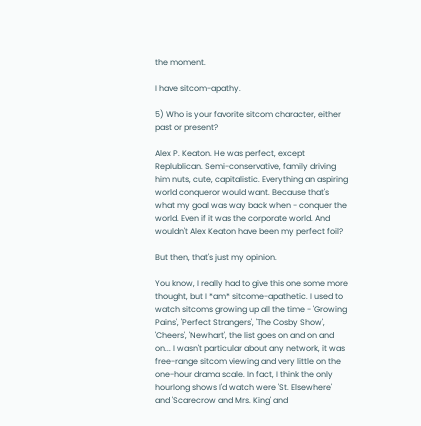the moment.

I have sitcom-apathy.

5) Who is your favorite sitcom character, either past or present?

Alex P. Keaton. He was perfect, except Replublican. Semi-conservative, family driving him nuts, cute, capitalistic. Everything an aspiring world conqueror would want. Because that's what my goal was way back when - conquer the world. Even if it was the corporate world. And wouldn't Alex Keaton have been my perfect foil?

But then, that's just my opinion.

You know, I really had to give this one some more thought, but I *am* sitcome-apathetic. I used to watch sitcoms growing up all the time - 'Growing Pains', 'Perfect Strangers', 'The Cosby Show', 'Cheers', 'Newhart', the list goes on and on and on... I wasn't particular about any network, it was free-range sitcom viewing and very little on the one-hour drama scale. In fact, I think the only hourlong shows I'd watch were 'St. Elsewhere' and 'Scarecrow and Mrs. King' and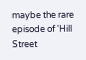maybe the rare episode of 'Hill Street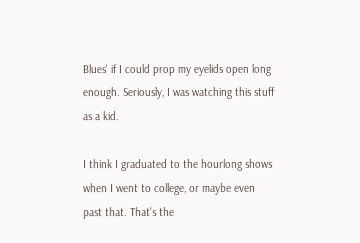Blues' if I could prop my eyelids open long enough. Seriously, I was watching this stuff as a kid.

I think I graduated to the hourlong shows when I went to college, or maybe even past that. That's the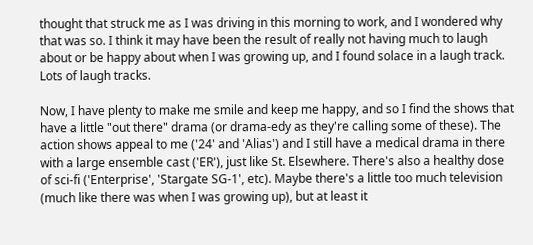thought that struck me as I was driving in this morning to work, and I wondered why that was so. I think it may have been the result of really not having much to laugh about or be happy about when I was growing up, and I found solace in a laugh track. Lots of laugh tracks.

Now, I have plenty to make me smile and keep me happy, and so I find the shows that have a little "out there" drama (or drama-edy as they're calling some of these). The action shows appeal to me ('24' and 'Alias') and I still have a medical drama in there with a large ensemble cast ('ER'), just like St. Elsewhere. There's also a healthy dose of sci-fi ('Enterprise', 'Stargate SG-1', etc). Maybe there's a little too much television (much like there was when I was growing up), but at least it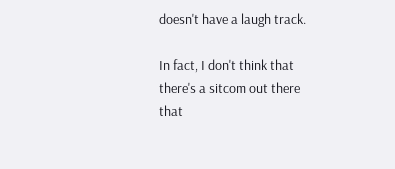doesn't have a laugh track.

In fact, I don't think that there's a sitcom out there that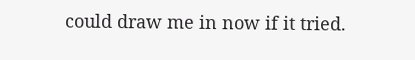could draw me in now if it tried.